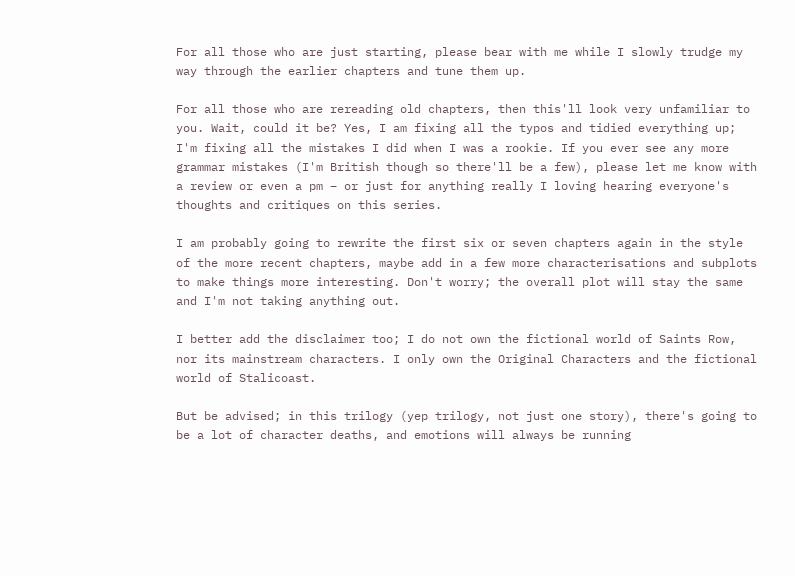For all those who are just starting, please bear with me while I slowly trudge my way through the earlier chapters and tune them up.

For all those who are rereading old chapters, then this'll look very unfamiliar to you. Wait, could it be? Yes, I am fixing all the typos and tidied everything up; I'm fixing all the mistakes I did when I was a rookie. If you ever see any more grammar mistakes (I'm British though so there'll be a few), please let me know with a review or even a pm – or just for anything really I loving hearing everyone's thoughts and critiques on this series.

I am probably going to rewrite the first six or seven chapters again in the style of the more recent chapters, maybe add in a few more characterisations and subplots to make things more interesting. Don't worry; the overall plot will stay the same and I'm not taking anything out.

I better add the disclaimer too; I do not own the fictional world of Saints Row, nor its mainstream characters. I only own the Original Characters and the fictional world of Stalicoast.

But be advised; in this trilogy (yep trilogy, not just one story), there's going to be a lot of character deaths, and emotions will always be running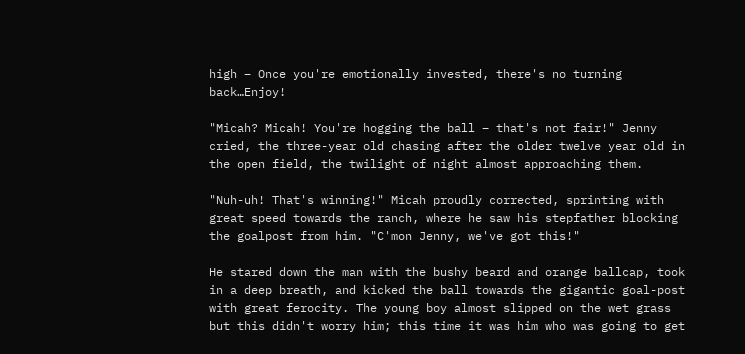high – Once you're emotionally invested, there's no turning back…Enjoy!

"Micah? Micah! You're hogging the ball – that's not fair!" Jenny cried, the three-year old chasing after the older twelve year old in the open field, the twilight of night almost approaching them.

"Nuh-uh! That's winning!" Micah proudly corrected, sprinting with great speed towards the ranch, where he saw his stepfather blocking the goalpost from him. "C'mon Jenny, we've got this!"

He stared down the man with the bushy beard and orange ballcap, took in a deep breath, and kicked the ball towards the gigantic goal-post with great ferocity. The young boy almost slipped on the wet grass but this didn't worry him; this time it was him who was going to get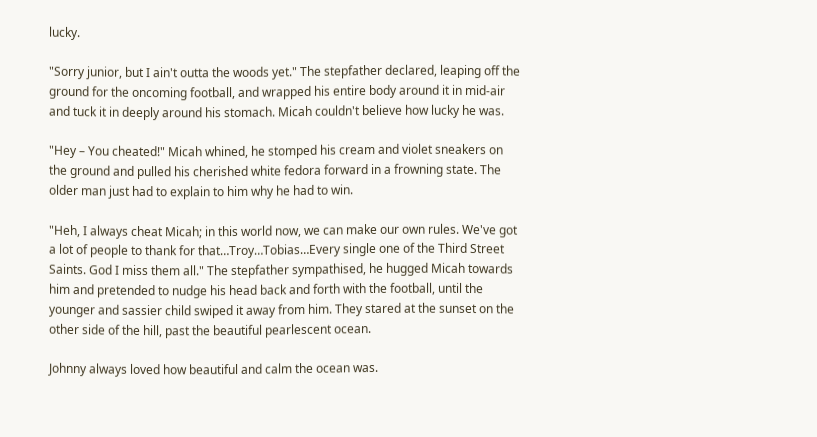lucky.

"Sorry junior, but I ain't outta the woods yet." The stepfather declared, leaping off the ground for the oncoming football, and wrapped his entire body around it in mid-air and tuck it in deeply around his stomach. Micah couldn't believe how lucky he was.

"Hey – You cheated!" Micah whined, he stomped his cream and violet sneakers on the ground and pulled his cherished white fedora forward in a frowning state. The older man just had to explain to him why he had to win.

"Heh, I always cheat Micah; in this world now, we can make our own rules. We've got a lot of people to thank for that…Troy…Tobias…Every single one of the Third Street Saints. God I miss them all." The stepfather sympathised, he hugged Micah towards him and pretended to nudge his head back and forth with the football, until the younger and sassier child swiped it away from him. They stared at the sunset on the other side of the hill, past the beautiful pearlescent ocean.

Johnny always loved how beautiful and calm the ocean was.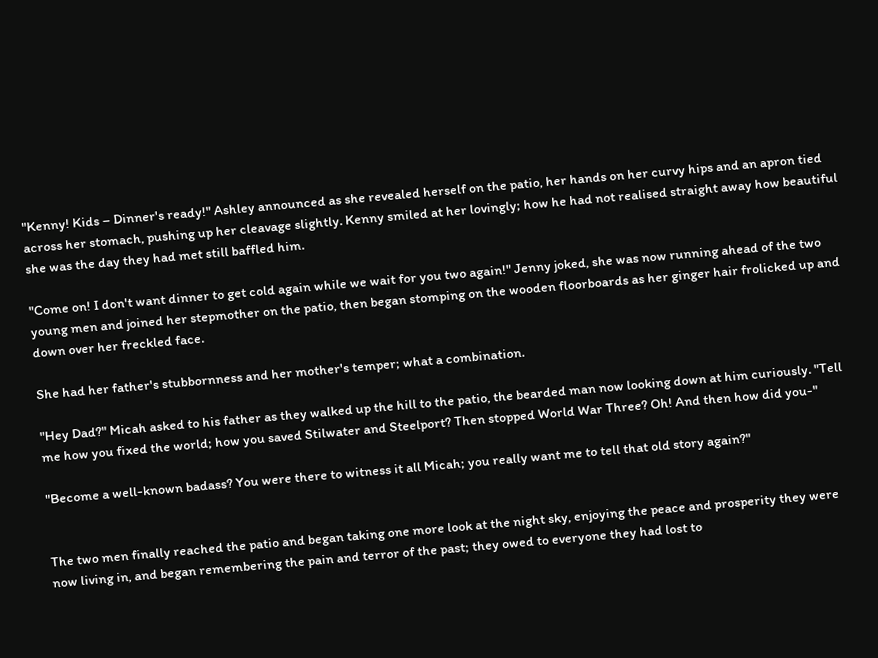"Kenny! Kids – Dinner's ready!" Ashley announced as she revealed herself on the patio, her hands on her curvy hips and an apron tied across her stomach, pushing up her cleavage slightly. Kenny smiled at her lovingly; how he had not realised straight away how beautiful she was the day they had met still baffled him.

"Come on! I don't want dinner to get cold again while we wait for you two again!" Jenny joked, she was now running ahead of the two young men and joined her stepmother on the patio, then began stomping on the wooden floorboards as her ginger hair frolicked up and down over her freckled face.

She had her father's stubbornness and her mother's temper; what a combination.

"Hey Dad?" Micah asked to his father as they walked up the hill to the patio, the bearded man now looking down at him curiously. "Tell me how you fixed the world; how you saved Stilwater and Steelport? Then stopped World War Three? Oh! And then how did you-"

"Become a well-known badass? You were there to witness it all Micah; you really want me to tell that old story again?"


The two men finally reached the patio and began taking one more look at the night sky, enjoying the peace and prosperity they were now living in, and began remembering the pain and terror of the past; they owed to everyone they had lost to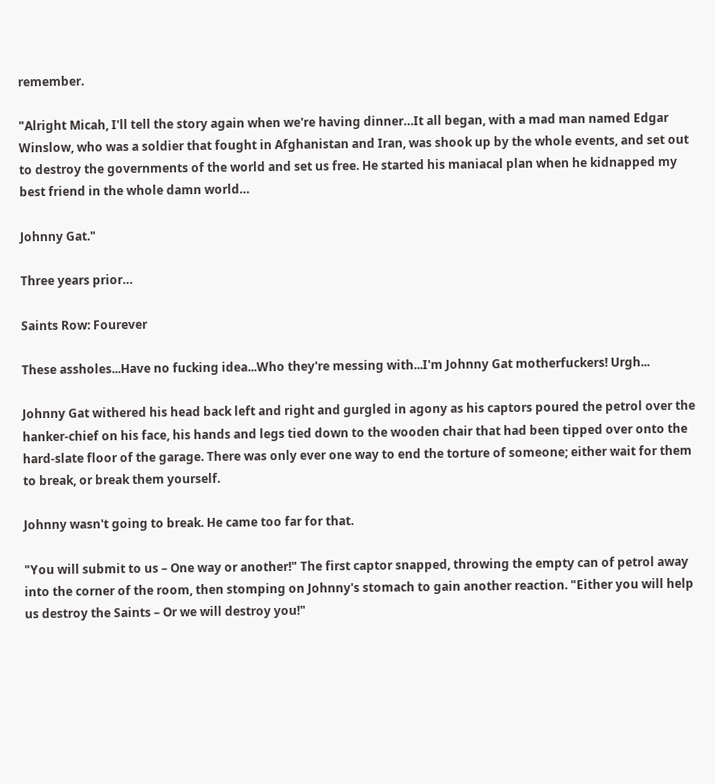remember.

"Alright Micah, I'll tell the story again when we're having dinner…It all began, with a mad man named Edgar Winslow, who was a soldier that fought in Afghanistan and Iran, was shook up by the whole events, and set out to destroy the governments of the world and set us free. He started his maniacal plan when he kidnapped my best friend in the whole damn world…

Johnny Gat."

Three years prior…

Saints Row: Fourever

These assholes...Have no fucking idea...Who they're messing with...I'm Johnny Gat motherfuckers! Urgh...

Johnny Gat withered his head back left and right and gurgled in agony as his captors poured the petrol over the hanker-chief on his face, his hands and legs tied down to the wooden chair that had been tipped over onto the hard-slate floor of the garage. There was only ever one way to end the torture of someone; either wait for them to break, or break them yourself.

Johnny wasn't going to break. He came too far for that.

"You will submit to us – One way or another!" The first captor snapped, throwing the empty can of petrol away into the corner of the room, then stomping on Johnny's stomach to gain another reaction. "Either you will help us destroy the Saints – Or we will destroy you!"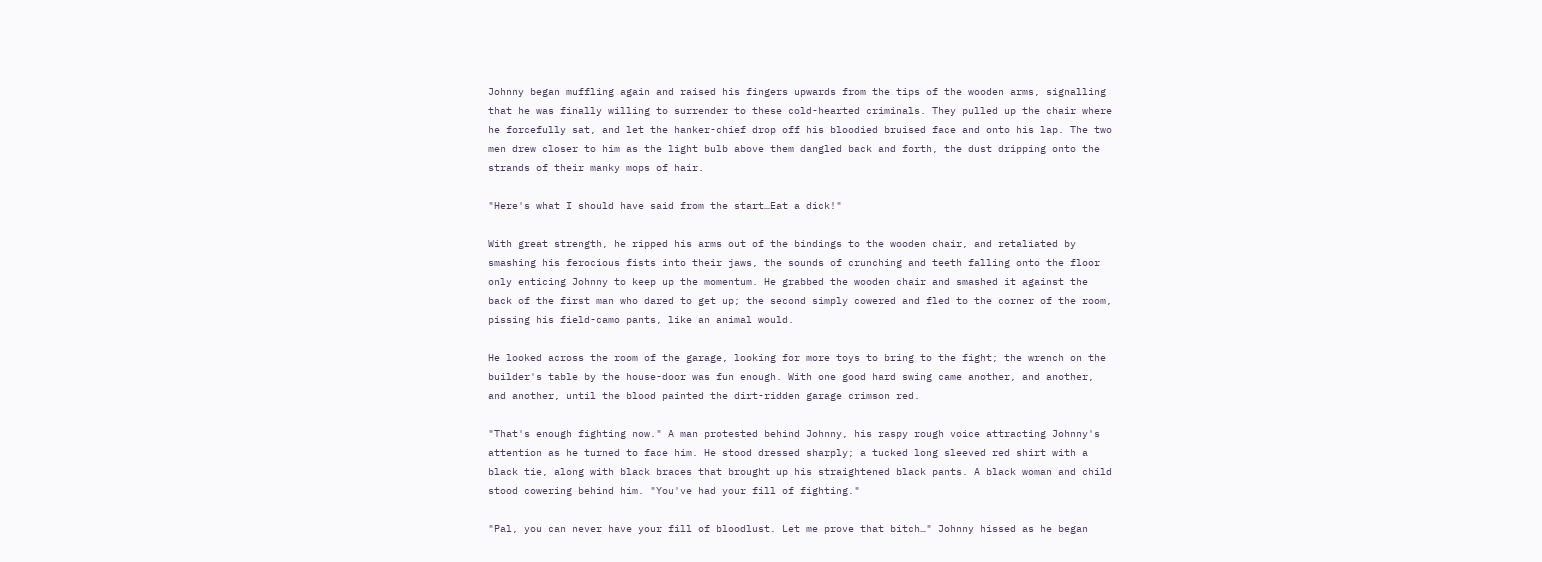Johnny began muffling again and raised his fingers upwards from the tips of the wooden arms, signalling that he was finally willing to surrender to these cold-hearted criminals. They pulled up the chair where he forcefully sat, and let the hanker-chief drop off his bloodied bruised face and onto his lap. The two men drew closer to him as the light bulb above them dangled back and forth, the dust dripping onto the strands of their manky mops of hair.

"Here's what I should have said from the start…Eat a dick!"

With great strength, he ripped his arms out of the bindings to the wooden chair, and retaliated by smashing his ferocious fists into their jaws, the sounds of crunching and teeth falling onto the floor only enticing Johnny to keep up the momentum. He grabbed the wooden chair and smashed it against the back of the first man who dared to get up; the second simply cowered and fled to the corner of the room, pissing his field-camo pants, like an animal would.

He looked across the room of the garage, looking for more toys to bring to the fight; the wrench on the builder's table by the house-door was fun enough. With one good hard swing came another, and another, and another, until the blood painted the dirt-ridden garage crimson red.

"That's enough fighting now." A man protested behind Johnny, his raspy rough voice attracting Johnny's attention as he turned to face him. He stood dressed sharply; a tucked long sleeved red shirt with a black tie, along with black braces that brought up his straightened black pants. A black woman and child stood cowering behind him. "You've had your fill of fighting."

"Pal, you can never have your fill of bloodlust. Let me prove that bitch…" Johnny hissed as he began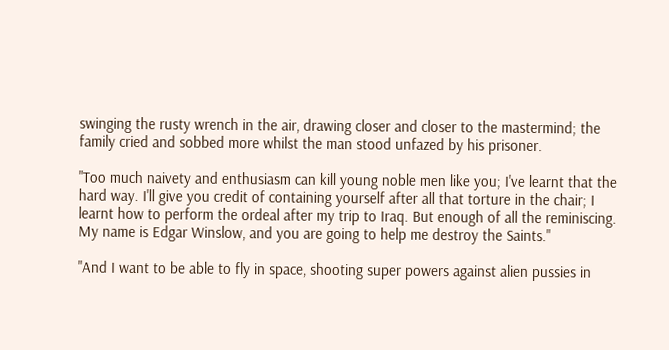swinging the rusty wrench in the air, drawing closer and closer to the mastermind; the family cried and sobbed more whilst the man stood unfazed by his prisoner.

"Too much naivety and enthusiasm can kill young noble men like you; I've learnt that the hard way. I'll give you credit of containing yourself after all that torture in the chair; I learnt how to perform the ordeal after my trip to Iraq. But enough of all the reminiscing. My name is Edgar Winslow, and you are going to help me destroy the Saints."

"And I want to be able to fly in space, shooting super powers against alien pussies in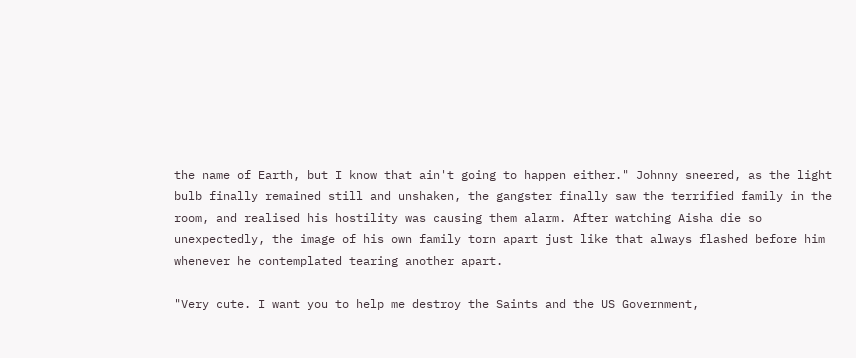the name of Earth, but I know that ain't going to happen either." Johnny sneered, as the light bulb finally remained still and unshaken, the gangster finally saw the terrified family in the room, and realised his hostility was causing them alarm. After watching Aisha die so unexpectedly, the image of his own family torn apart just like that always flashed before him whenever he contemplated tearing another apart.

"Very cute. I want you to help me destroy the Saints and the US Government,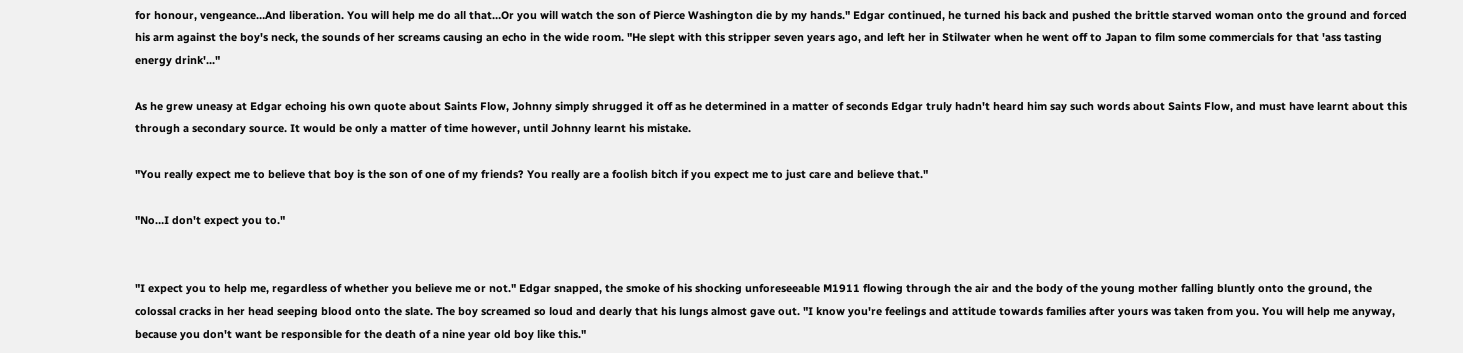for honour, vengeance…And liberation. You will help me do all that…Or you will watch the son of Pierce Washington die by my hands." Edgar continued, he turned his back and pushed the brittle starved woman onto the ground and forced his arm against the boy's neck, the sounds of her screams causing an echo in the wide room. "He slept with this stripper seven years ago, and left her in Stilwater when he went off to Japan to film some commercials for that 'ass tasting energy drink'..."

As he grew uneasy at Edgar echoing his own quote about Saints Flow, Johnny simply shrugged it off as he determined in a matter of seconds Edgar truly hadn't heard him say such words about Saints Flow, and must have learnt about this through a secondary source. It would be only a matter of time however, until Johnny learnt his mistake.

"You really expect me to believe that boy is the son of one of my friends? You really are a foolish bitch if you expect me to just care and believe that."

"No…I don't expect you to."


"I expect you to help me, regardless of whether you believe me or not." Edgar snapped, the smoke of his shocking unforeseeable M1911 flowing through the air and the body of the young mother falling bluntly onto the ground, the colossal cracks in her head seeping blood onto the slate. The boy screamed so loud and dearly that his lungs almost gave out. "I know you're feelings and attitude towards families after yours was taken from you. You will help me anyway, because you don't want be responsible for the death of a nine year old boy like this."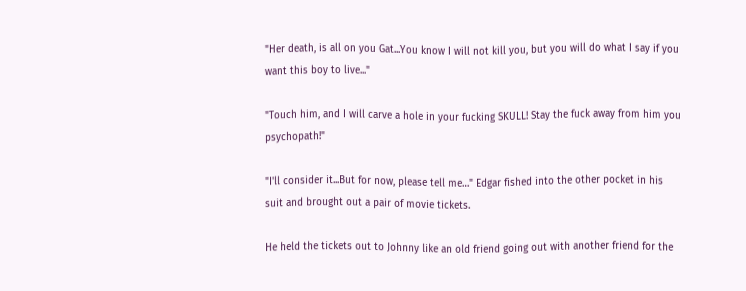"Her death, is all on you Gat...You know I will not kill you, but you will do what I say if you want this boy to live..."

"Touch him, and I will carve a hole in your fucking SKULL! Stay the fuck away from him you psychopath!"

"I'll consider it...But for now, please tell me…" Edgar fished into the other pocket in his suit and brought out a pair of movie tickets.

He held the tickets out to Johnny like an old friend going out with another friend for the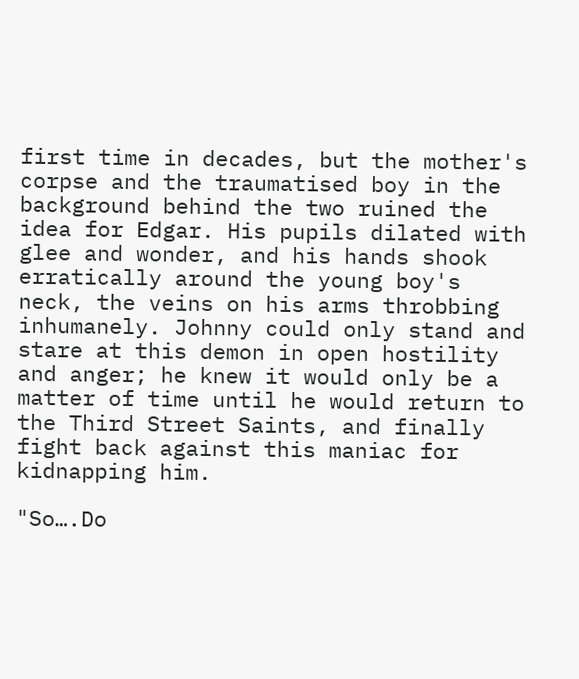first time in decades, but the mother's corpse and the traumatised boy in the background behind the two ruined the idea for Edgar. His pupils dilated with glee and wonder, and his hands shook erratically around the young boy's neck, the veins on his arms throbbing inhumanely. Johnny could only stand and stare at this demon in open hostility and anger; he knew it would only be a matter of time until he would return to the Third Street Saints, and finally fight back against this maniac for kidnapping him.

"So….Do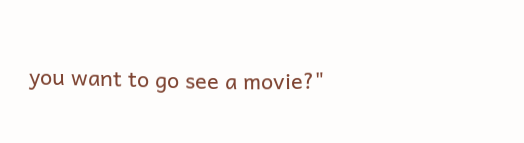you want to go see a movie?"